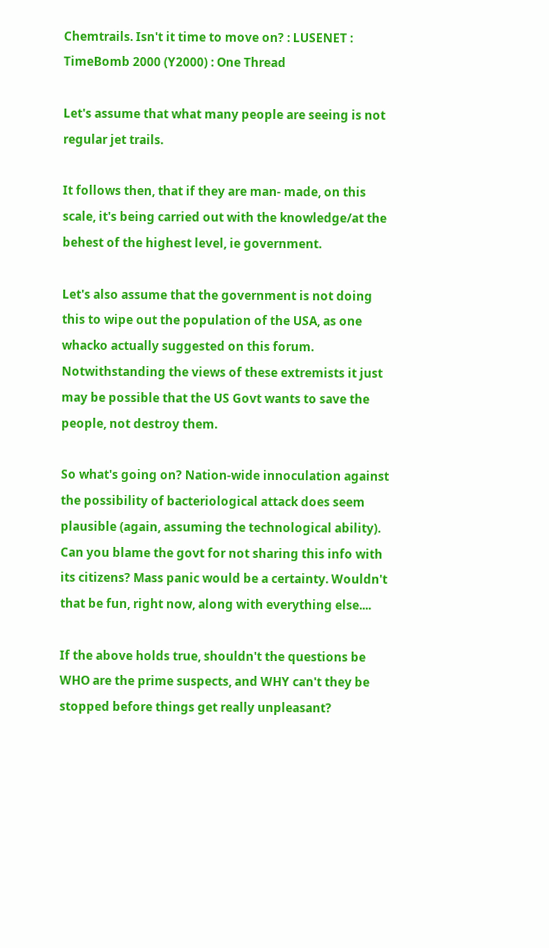Chemtrails. Isn't it time to move on? : LUSENET : TimeBomb 2000 (Y2000) : One Thread

Let's assume that what many people are seeing is not regular jet trails.

It follows then, that if they are man- made, on this scale, it's being carried out with the knowledge/at the behest of the highest level, ie government.

Let's also assume that the government is not doing this to wipe out the population of the USA, as one whacko actually suggested on this forum. Notwithstanding the views of these extremists it just may be possible that the US Govt wants to save the people, not destroy them.

So what's going on? Nation-wide innoculation against the possibility of bacteriological attack does seem plausible (again, assuming the technological ability). Can you blame the govt for not sharing this info with its citizens? Mass panic would be a certainty. Wouldn't that be fun, right now, along with everything else....

If the above holds true, shouldn't the questions be WHO are the prime suspects, and WHY can't they be stopped before things get really unpleasant?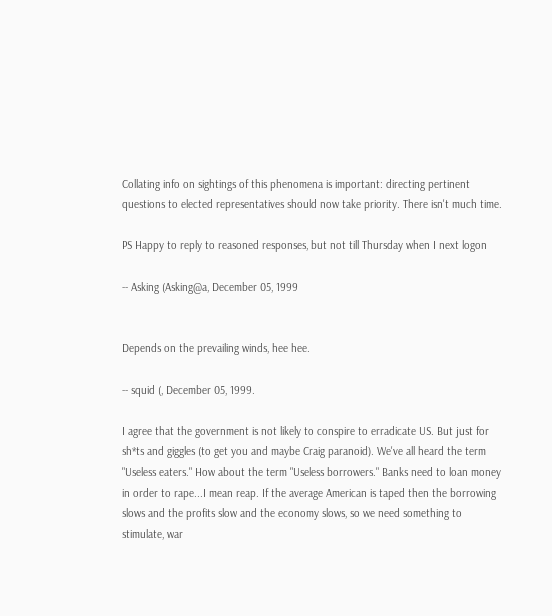Collating info on sightings of this phenomena is important: directing pertinent questions to elected representatives should now take priority. There isn't much time.

PS Happy to reply to reasoned responses, but not till Thursday when I next logon

-- Asking (Asking@a, December 05, 1999


Depends on the prevailing winds, hee hee.

-- squid (, December 05, 1999.

I agree that the government is not likely to conspire to erradicate US. But just for sh*ts and giggles (to get you and maybe Craig paranoid). We've all heard the term "Useless eaters." How about the term "Useless borrowers." Banks need to loan money in order to rape...I mean reap. If the average American is taped then the borrowing slows and the profits slow and the economy slows, so we need something to stimulate, war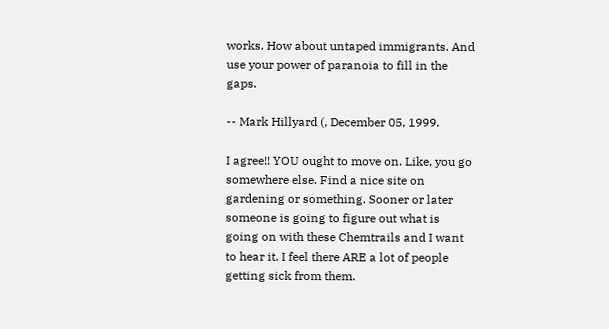works. How about untaped immigrants. And use your power of paranoia to fill in the gaps.

-- Mark Hillyard (, December 05, 1999.

I agree!! YOU ought to move on. Like, you go somewhere else. Find a nice site on gardening or something. Sooner or later someone is going to figure out what is going on with these Chemtrails and I want to hear it. I feel there ARE a lot of people getting sick from them.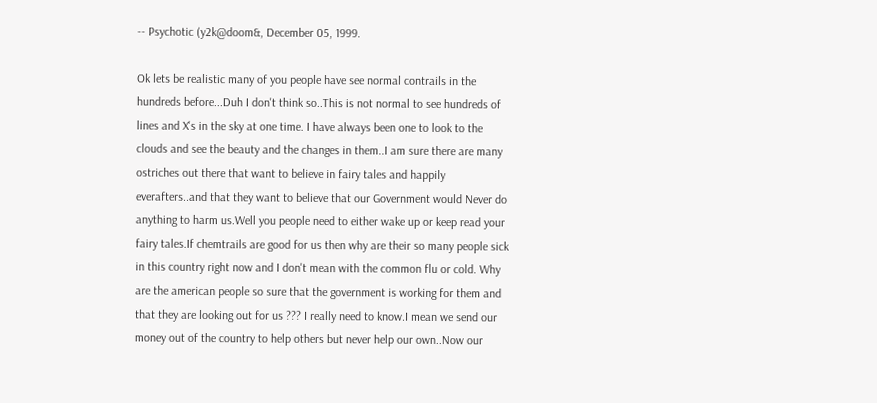-- Psychotic (y2k@doom&, December 05, 1999.

Ok lets be realistic many of you people have see normal contrails in the hundreds before...Duh I don't think so..This is not normal to see hundreds of lines and X's in the sky at one time. I have always been one to look to the clouds and see the beauty and the changes in them..I am sure there are many ostriches out there that want to believe in fairy tales and happily everafters..and that they want to believe that our Government would Never do anything to harm us.Well you people need to either wake up or keep read your fairy tales.If chemtrails are good for us then why are their so many people sick in this country right now and I don't mean with the common flu or cold. Why are the american people so sure that the government is working for them and that they are looking out for us ??? I really need to know.I mean we send our money out of the country to help others but never help our own..Now our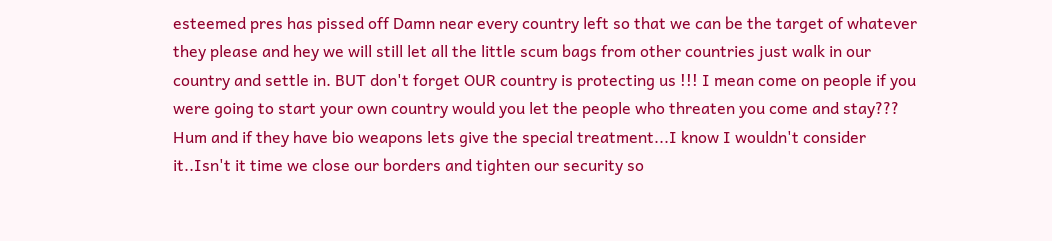esteemed pres has pissed off Damn near every country left so that we can be the target of whatever they please and hey we will still let all the little scum bags from other countries just walk in our country and settle in. BUT don't forget OUR country is protecting us !!! I mean come on people if you were going to start your own country would you let the people who threaten you come and stay??? Hum and if they have bio weapons lets give the special treatment...I know I wouldn't consider it..Isn't it time we close our borders and tighten our security so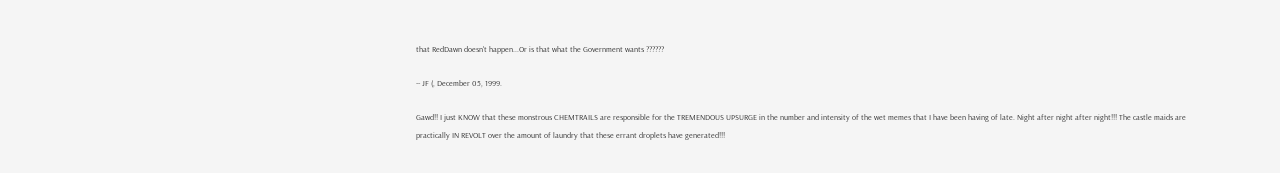that RedDawn doesn't happen...Or is that what the Government wants ??????

-- JF (, December 05, 1999.

Gawd!! I just KNOW that these monstrous CHEMTRAILS are responsible for the TREMENDOUS UPSURGE in the number and intensity of the wet memes that I have been having of late. Night after night after night!!! The castle maids are practically IN REVOLT over the amount of laundry that these errant droplets have generated!!!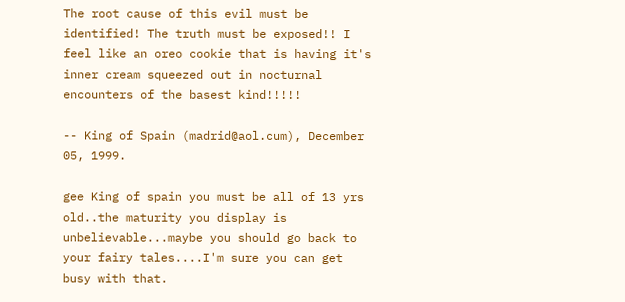The root cause of this evil must be identified! The truth must be exposed!! I feel like an oreo cookie that is having it's inner cream squeezed out in nocturnal encounters of the basest kind!!!!!

-- King of Spain (madrid@aol.cum), December 05, 1999.

gee King of spain you must be all of 13 yrs old..the maturity you display is unbelievable...maybe you should go back to your fairy tales....I'm sure you can get busy with that.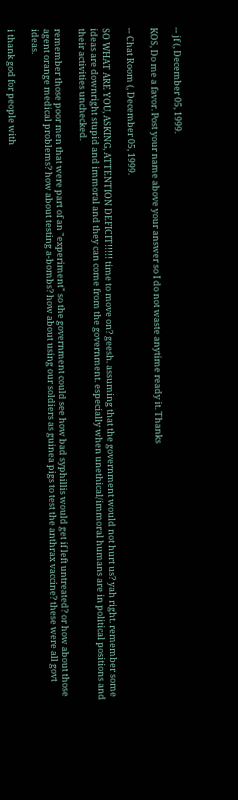-- jf (, December 05, 1999.

KOS, Do me a favor. Post your name above your answer so I do not waste anytime ready it. Thanks

-- Chat Room (, December 05, 1999.

SO WHAT ARE YOU, ASKING, ATTENTION DEFICIT!!!!! time to move on? geesh. assuming that the government would not hurt us? yah right. remember some ideas are downright stupid and immoral and they can come from the government. especially when unethical/immoral humans are in political positions and their activities unchecked.

remember those poor men that were part of an "experiment" so the government could see how bad syphillis would get if left untreated? or how about those agent orange medical problems? how about testing a-bombs? how about using our soldiers as guinea pigs to test the anthrax vaccine? these were all govt ideas.

i thank god for people with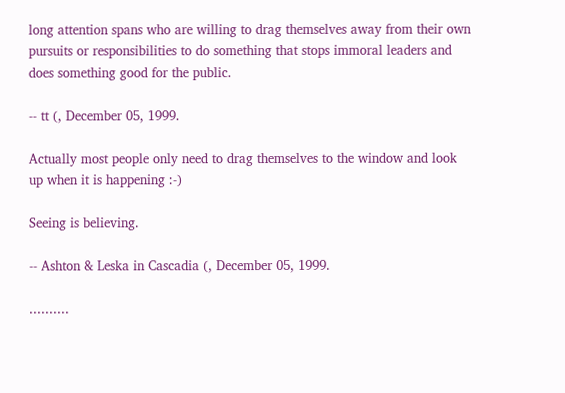long attention spans who are willing to drag themselves away from their own pursuits or responsibilities to do something that stops immoral leaders and does something good for the public.

-- tt (, December 05, 1999.

Actually most people only need to drag themselves to the window and look up when it is happening :-)

Seeing is believing.

-- Ashton & Leska in Cascadia (, December 05, 1999.

..........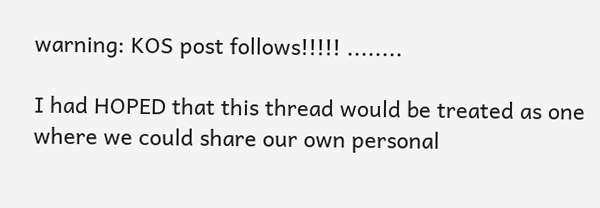warning: KOS post follows!!!!! ........

I had HOPED that this thread would be treated as one where we could share our own personal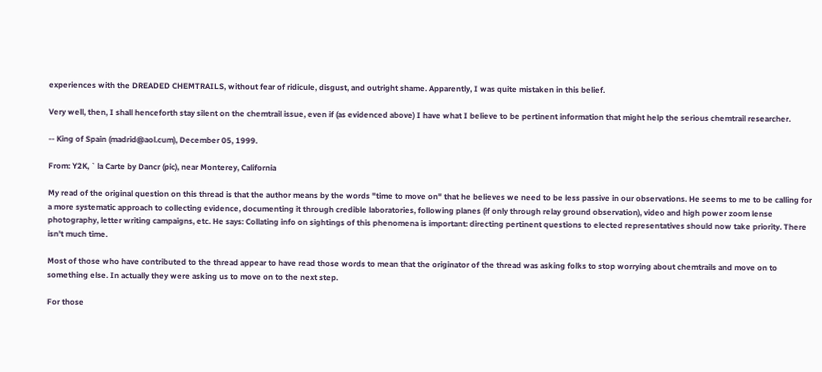experiences with the DREADED CHEMTRAILS, without fear of ridicule, disgust, and outright shame. Apparently, I was quite mistaken in this belief.

Very well, then, I shall henceforth stay silent on the chemtrail issue, even if (as evidenced above) I have what I believe to be pertinent information that might help the serious chemtrail researcher.

-- King of Spain (madrid@aol.cum), December 05, 1999.

From: Y2K, ` la Carte by Dancr (pic), near Monterey, California

My read of the original question on this thread is that the author means by the words "time to move on" that he believes we need to be less passive in our observations. He seems to me to be calling for a more systematic approach to collecting evidence, documenting it through credible laboratories, following planes (if only through relay ground observation), video and high power zoom lense photography, letter writing campaigns, etc. He says: Collating info on sightings of this phenomena is important: directing pertinent questions to elected representatives should now take priority. There isn't much time.

Most of those who have contributed to the thread appear to have read those words to mean that the originator of the thread was asking folks to stop worrying about chemtrails and move on to something else. In actually they were asking us to move on to the next step.

For those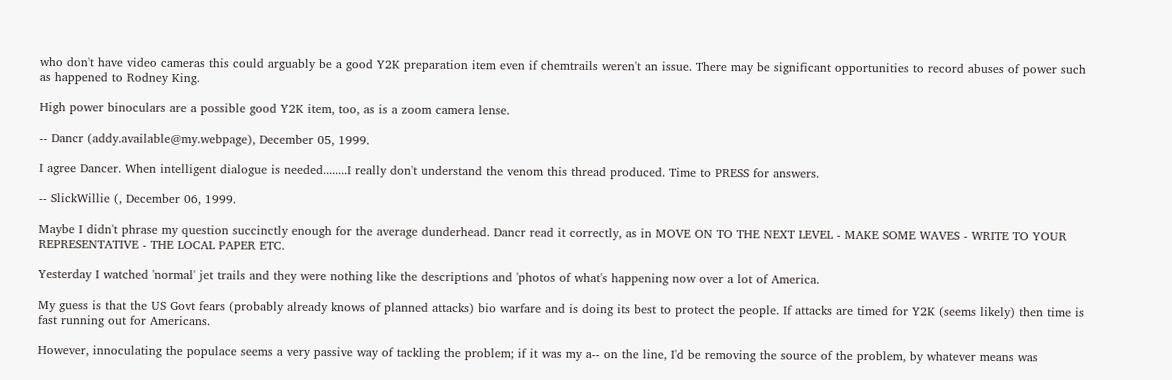who don't have video cameras this could arguably be a good Y2K preparation item even if chemtrails weren't an issue. There may be significant opportunities to record abuses of power such as happened to Rodney King.

High power binoculars are a possible good Y2K item, too, as is a zoom camera lense.

-- Dancr (addy.available@my.webpage), December 05, 1999.

I agree Dancer. When intelligent dialogue is needed........I really don't understand the venom this thread produced. Time to PRESS for answers.

-- SlickWillie (, December 06, 1999.

Maybe I didn't phrase my question succinctly enough for the average dunderhead. Dancr read it correctly, as in MOVE ON TO THE NEXT LEVEL - MAKE SOME WAVES - WRITE TO YOUR REPRESENTATIVE - THE LOCAL PAPER ETC.

Yesterday I watched 'normal' jet trails and they were nothing like the descriptions and 'photos of what's happening now over a lot of America.

My guess is that the US Govt fears (probably already knows of planned attacks) bio warfare and is doing its best to protect the people. If attacks are timed for Y2K (seems likely) then time is fast running out for Americans.

However, innoculating the populace seems a very passive way of tackling the problem; if it was my a-- on the line, I'd be removing the source of the problem, by whatever means was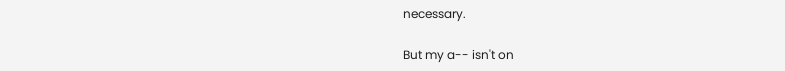necessary.

But my a-- isn't on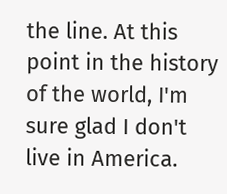the line. At this point in the history of the world, I'm sure glad I don't live in America.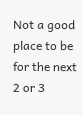Not a good place to be for the next 2 or 3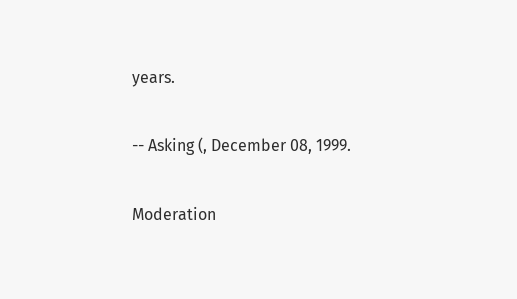years.

-- Asking (, December 08, 1999.

Moderation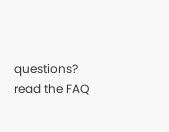questions? read the FAQ